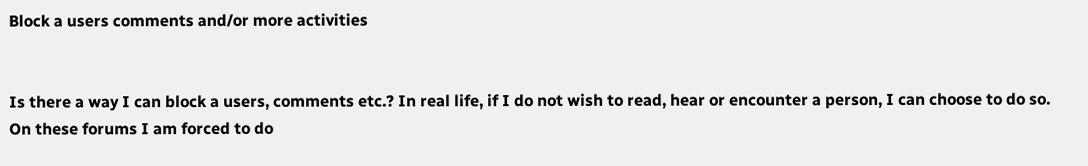Block a users comments and/or more activities


Is there a way I can block a users, comments etc.? In real life, if I do not wish to read, hear or encounter a person, I can choose to do so. On these forums I am forced to do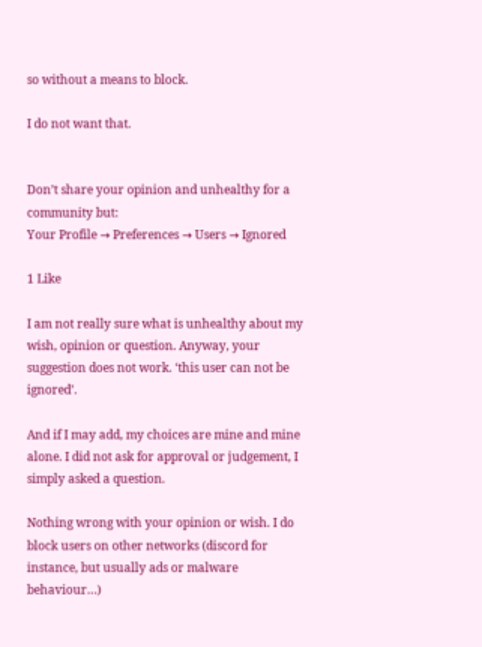so without a means to block.

I do not want that.


Don’t share your opinion and unhealthy for a community but:
Your Profile → Preferences → Users → Ignored

1 Like

I am not really sure what is unhealthy about my wish, opinion or question. Anyway, your suggestion does not work. ‘this user can not be ignored’.

And if I may add, my choices are mine and mine alone. I did not ask for approval or judgement, I simply asked a question.

Nothing wrong with your opinion or wish. I do block users on other networks (discord for instance, but usually ads or malware behaviour…)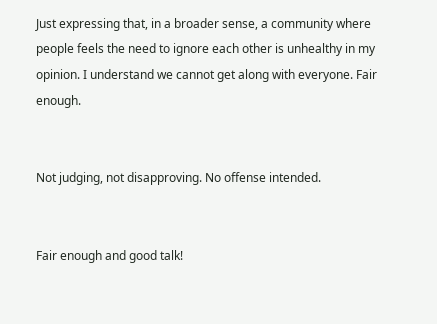Just expressing that, in a broader sense, a community where people feels the need to ignore each other is unhealthy in my opinion. I understand we cannot get along with everyone. Fair enough.


Not judging, not disapproving. No offense intended.


Fair enough and good talk!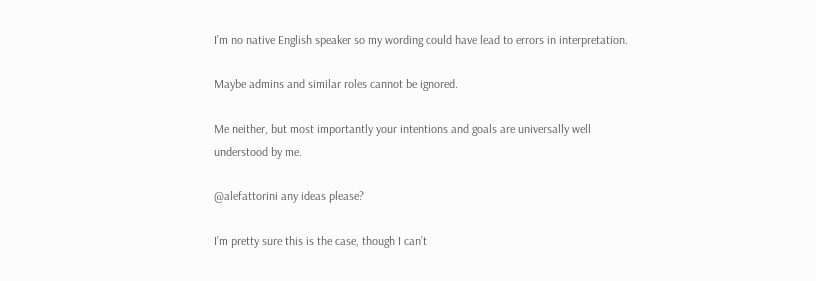I’m no native English speaker so my wording could have lead to errors in interpretation.

Maybe admins and similar roles cannot be ignored.

Me neither, but most importantly your intentions and goals are universally well understood by me.

@alefattorini any ideas please?

I’m pretty sure this is the case, though I can’t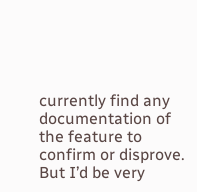currently find any documentation of the feature to confirm or disprove. But I’d be very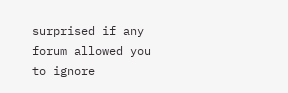surprised if any forum allowed you to ignore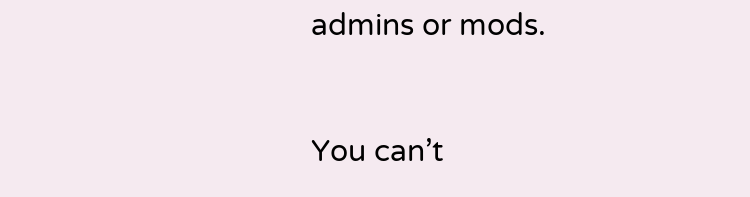admins or mods.


You can’t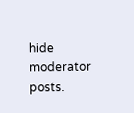hide moderator posts.